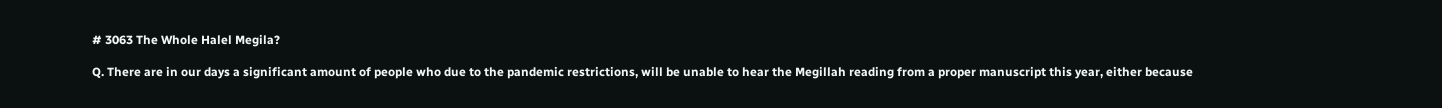# 3063 The Whole Halel Megila?

Q. There are in our days a significant amount of people who due to the pandemic restrictions, will be unable to hear the Megillah reading from a proper manuscript this year, either because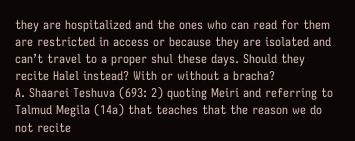they are hospitalized and the ones who can read for them are restricted in access or because they are isolated and can’t travel to a proper shul these days. Should they recite Halel instead? With or without a bracha?
A. Shaarei Teshuva (693: 2) quoting Meiri and referring to Talmud Megila (14a) that teaches that the reason we do not recite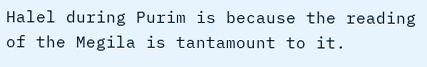Halel during Purim is because the reading of the Megila is tantamount to it.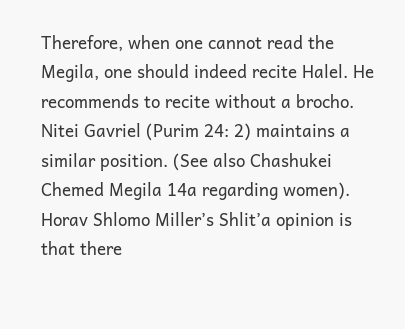Therefore, when one cannot read the Megila, one should indeed recite Halel. He recommends to recite without a brocho. Nitei Gavriel (Purim 24: 2) maintains a similar position. (See also Chashukei Chemed Megila 14a regarding women).
Horav Shlomo Miller’s Shlit’a opinion is that there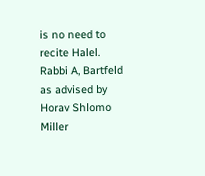is no need to recite Halel.
Rabbi A, Bartfeld as advised by Horav Shlomo Miller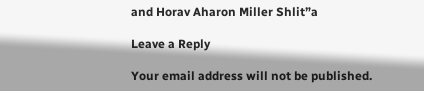and Horav Aharon Miller Shlit”a

Leave a Reply

Your email address will not be published.